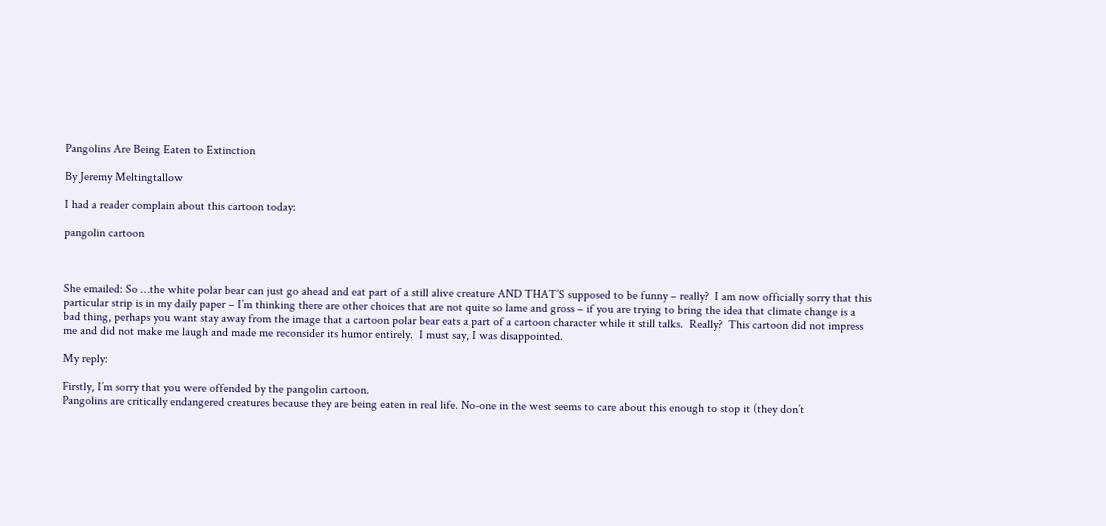Pangolins Are Being Eaten to Extinction

By Jeremy Meltingtallow

I had a reader complain about this cartoon today:

pangolin cartoon



She emailed: So …the white polar bear can just go ahead and eat part of a still alive creature AND THAT’S supposed to be funny – really?  I am now officially sorry that this particular strip is in my daily paper – I’m thinking there are other choices that are not quite so lame and gross – if you are trying to bring the idea that climate change is a bad thing, perhaps you want stay away from the image that a cartoon polar bear eats a part of a cartoon character while it still talks.  Really?  This cartoon did not impress me and did not make me laugh and made me reconsider its humor entirely.  I must say, I was disappointed.

My reply:

Firstly, I’m sorry that you were offended by the pangolin cartoon.
Pangolins are critically endangered creatures because they are being eaten in real life. No-one in the west seems to care about this enough to stop it (they don’t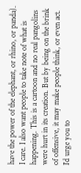have the power of the elephant, or rhino, or panda).
I care. I also want people to take note of what is happening. This is a cartoon and no real pangolins were hurt in its creation. But by being on the brink of offensive, it may make people think, or even act.
I’d urge you to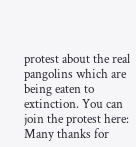protest about the real pangolins which are being eaten to extinction. You can join the protest here:
Many thanks for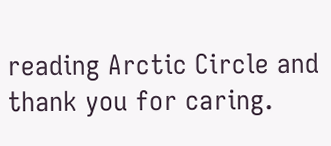reading Arctic Circle and thank you for caring.